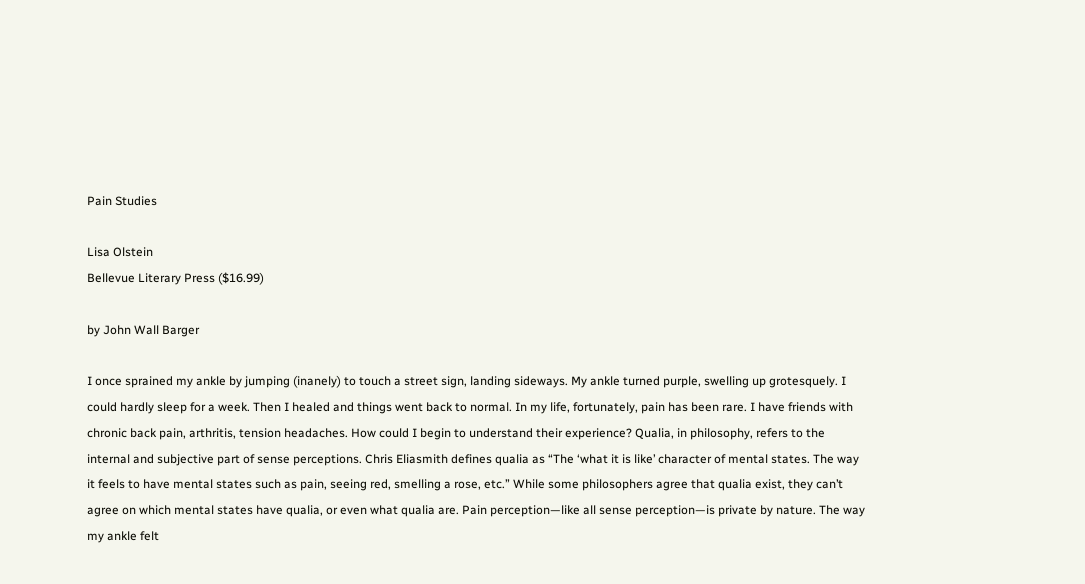Pain Studies

Lisa Olstein
Bellevue Literary Press ($16.99)

by John Wall Barger

I once sprained my ankle by jumping (inanely) to touch a street sign, landing sideways. My ankle turned purple, swelling up grotesquely. I could hardly sleep for a week. Then I healed and things went back to normal. In my life, fortunately, pain has been rare. I have friends with chronic back pain, arthritis, tension headaches. How could I begin to understand their experience? Qualia, in philosophy, refers to the internal and subjective part of sense perceptions. Chris Eliasmith defines qualia as “The ‘what it is like’ character of mental states. The way it feels to have mental states such as pain, seeing red, smelling a rose, etc.” While some philosophers agree that qualia exist, they can’t agree on which mental states have qualia, or even what qualia are. Pain perception—like all sense perception—is private by nature. The way my ankle felt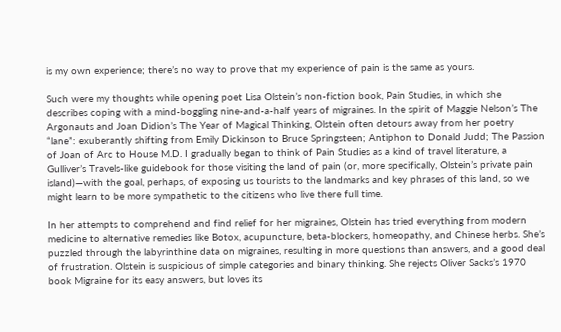is my own experience; there’s no way to prove that my experience of pain is the same as yours.

Such were my thoughts while opening poet Lisa Olstein’s non-fiction book, Pain Studies, in which she describes coping with a mind-boggling nine-and-a-half years of migraines. In the spirit of Maggie Nelson’s The Argonauts and Joan Didion’s The Year of Magical Thinking, Olstein often detours away from her poetry “lane”: exuberantly shifting from Emily Dickinson to Bruce Springsteen; Antiphon to Donald Judd; The Passion of Joan of Arc to House M.D. I gradually began to think of Pain Studies as a kind of travel literature, a Gulliver’s Travels-like guidebook for those visiting the land of pain (or, more specifically, Olstein’s private pain island)—with the goal, perhaps, of exposing us tourists to the landmarks and key phrases of this land, so we might learn to be more sympathetic to the citizens who live there full time.

In her attempts to comprehend and find relief for her migraines, Olstein has tried everything from modern medicine to alternative remedies like Botox, acupuncture, beta-blockers, homeopathy, and Chinese herbs. She’s puzzled through the labyrinthine data on migraines, resulting in more questions than answers, and a good deal of frustration. Olstein is suspicious of simple categories and binary thinking. She rejects Oliver Sacks’s 1970 book Migraine for its easy answers, but loves its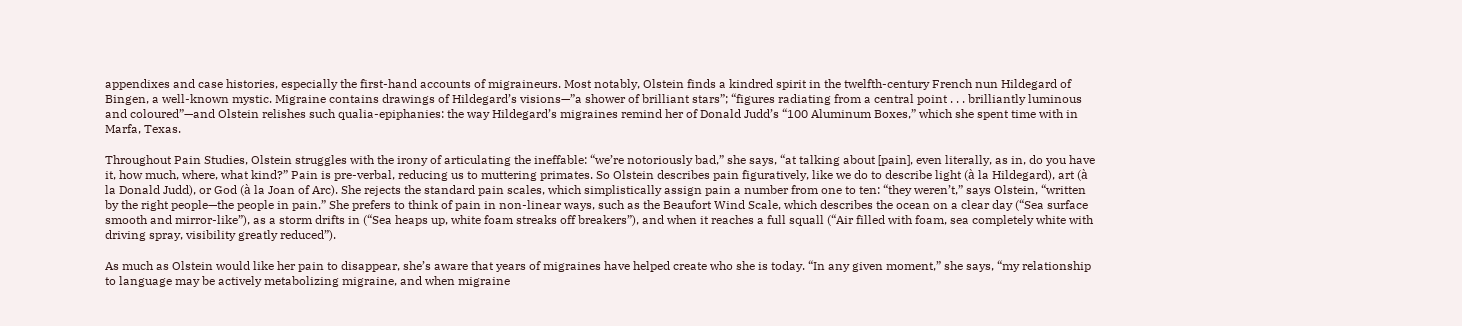appendixes and case histories, especially the first-hand accounts of migraineurs. Most notably, Olstein finds a kindred spirit in the twelfth-century French nun Hildegard of Bingen, a well-known mystic. Migraine contains drawings of Hildegard’s visions—”a shower of brilliant stars”; “figures radiating from a central point . . . brilliantly luminous and coloured”—and Olstein relishes such qualia-epiphanies: the way Hildegard’s migraines remind her of Donald Judd’s “100 Aluminum Boxes,” which she spent time with in Marfa, Texas.

Throughout Pain Studies, Olstein struggles with the irony of articulating the ineffable: “we’re notoriously bad,” she says, “at talking about [pain], even literally, as in, do you have it, how much, where, what kind?” Pain is pre-verbal, reducing us to muttering primates. So Olstein describes pain figuratively, like we do to describe light (à la Hildegard), art (à la Donald Judd), or God (à la Joan of Arc). She rejects the standard pain scales, which simplistically assign pain a number from one to ten: “they weren’t,” says Olstein, “written by the right people—the people in pain.” She prefers to think of pain in non-linear ways, such as the Beaufort Wind Scale, which describes the ocean on a clear day (“Sea surface smooth and mirror-like”), as a storm drifts in (“Sea heaps up, white foam streaks off breakers”), and when it reaches a full squall (“Air filled with foam, sea completely white with driving spray, visibility greatly reduced”).

As much as Olstein would like her pain to disappear, she’s aware that years of migraines have helped create who she is today. “In any given moment,” she says, “my relationship to language may be actively metabolizing migraine, and when migraine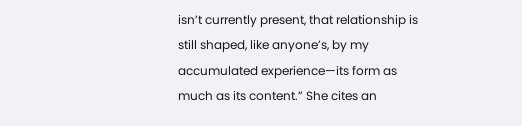isn’t currently present, that relationship is still shaped, like anyone’s, by my accumulated experience—its form as much as its content.” She cites an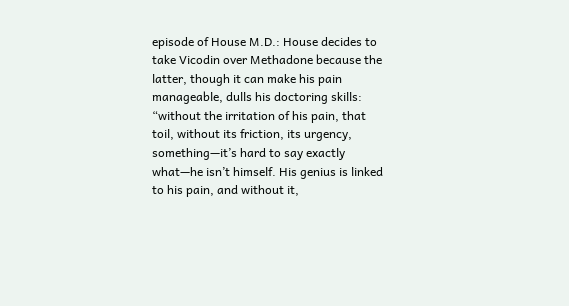episode of House M.D.: House decides to take Vicodin over Methadone because the latter, though it can make his pain manageable, dulls his doctoring skills: “without the irritation of his pain, that toil, without its friction, its urgency, something—it’s hard to say exactly what—he isn’t himself. His genius is linked to his pain, and without it,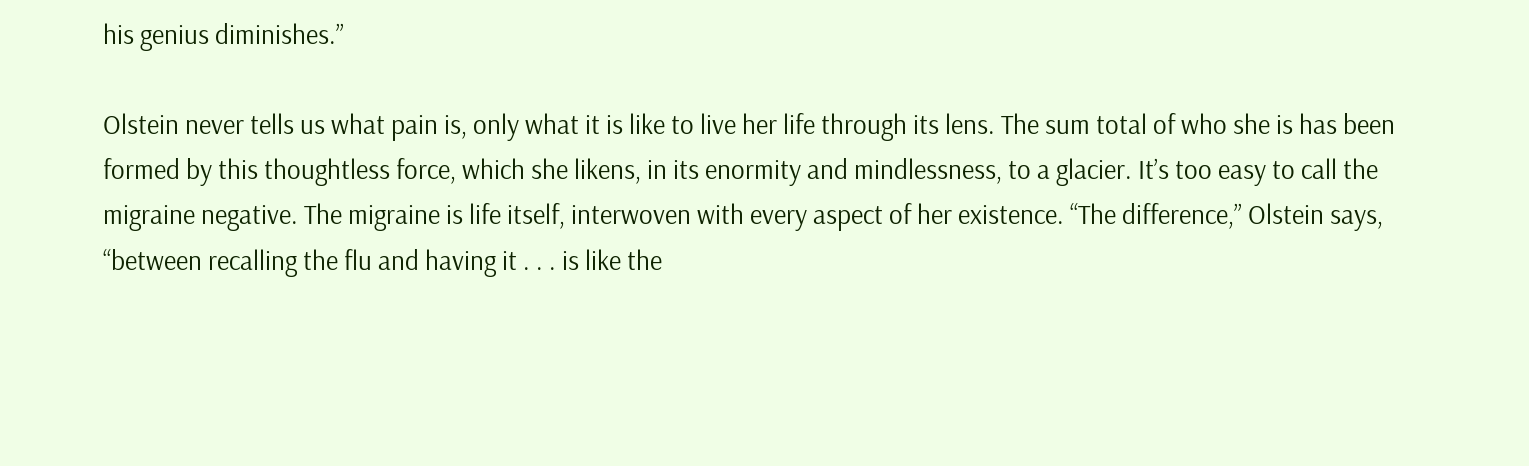his genius diminishes.”

Olstein never tells us what pain is, only what it is like to live her life through its lens. The sum total of who she is has been formed by this thoughtless force, which she likens, in its enormity and mindlessness, to a glacier. It’s too easy to call the migraine negative. The migraine is life itself, interwoven with every aspect of her existence. “The difference,” Olstein says, “between recalling the flu and having it . . . is like the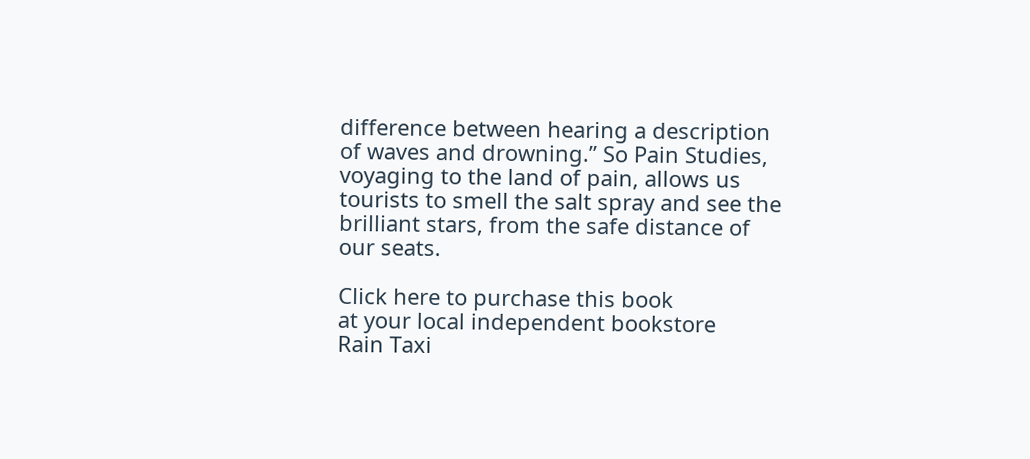difference between hearing a description of waves and drowning.” So Pain Studies, voyaging to the land of pain, allows us tourists to smell the salt spray and see the brilliant stars, from the safe distance of our seats.

Click here to purchase this book
at your local independent bookstore
Rain Taxi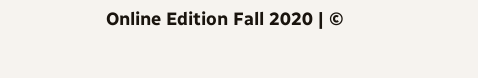Online Edition Fall 2020 | ©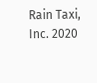Rain Taxi, Inc. 2020